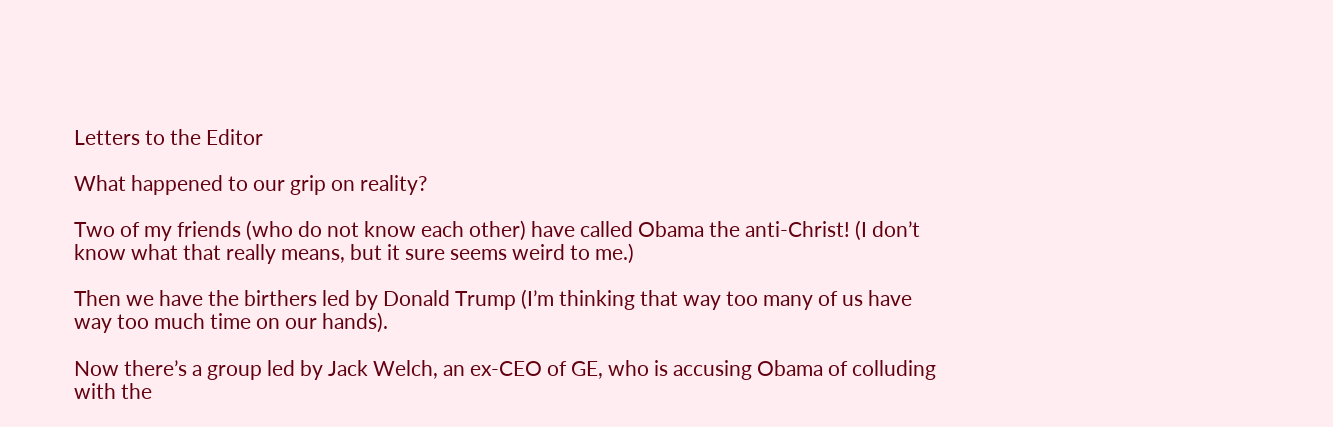Letters to the Editor

What happened to our grip on reality?

Two of my friends (who do not know each other) have called Obama the anti-Christ! (I don’t know what that really means, but it sure seems weird to me.)

Then we have the birthers led by Donald Trump (I’m thinking that way too many of us have way too much time on our hands).

Now there’s a group led by Jack Welch, an ex-CEO of GE, who is accusing Obama of colluding with the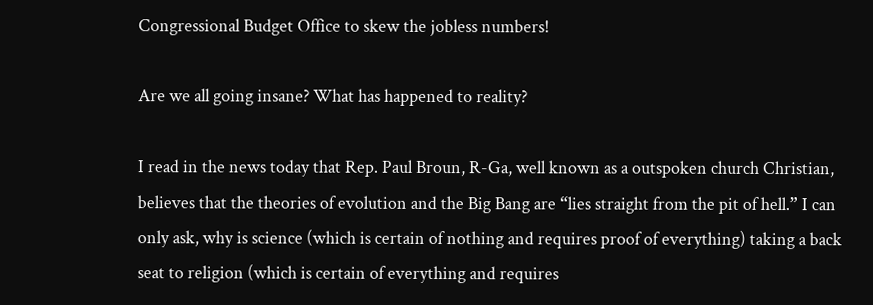Congressional Budget Office to skew the jobless numbers!

Are we all going insane? What has happened to reality?

I read in the news today that Rep. Paul Broun, R-Ga, well known as a outspoken church Christian, believes that the theories of evolution and the Big Bang are “lies straight from the pit of hell.” I can only ask, why is science (which is certain of nothing and requires proof of everything) taking a back seat to religion (which is certain of everything and requires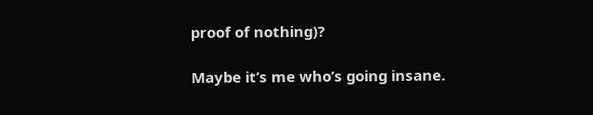proof of nothing)?

Maybe it’s me who’s going insane.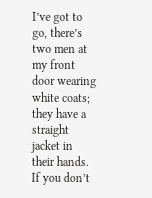I’ve got to go, there’s two men at my front door wearing white coats; they have a straight jacket in their hands. If you don’t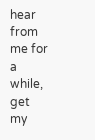hear from me for a while, get my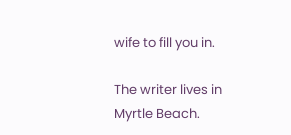wife to fill you in.

The writer lives in Myrtle Beach.